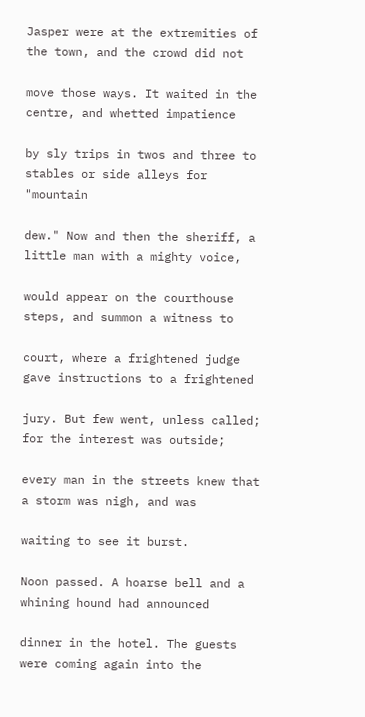Jasper were at the extremities of the town, and the crowd did not

move those ways. It waited in the centre, and whetted impatience

by sly trips in twos and three to stables or side alleys for "mountain

dew." Now and then the sheriff, a little man with a mighty voice,

would appear on the courthouse steps, and summon a witness to

court, where a frightened judge gave instructions to a frightened

jury. But few went, unless called; for the interest was outside;

every man in the streets knew that a storm was nigh, and was

waiting to see it burst.

Noon passed. A hoarse bell and a whining hound had announced

dinner in the hotel. The guests were coming again into the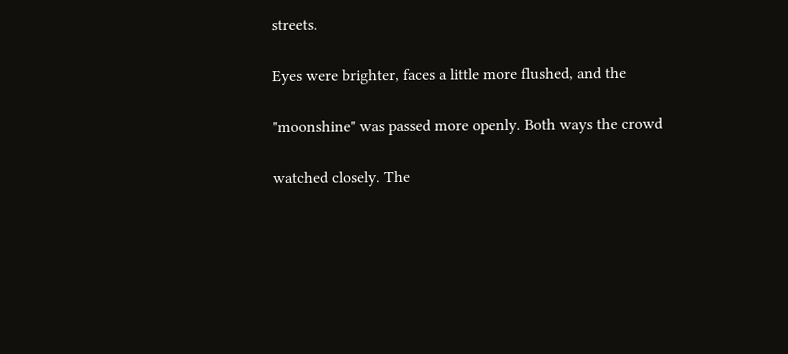streets.

Eyes were brighter, faces a little more flushed, and the

"moonshine" was passed more openly. Both ways the crowd

watched closely. The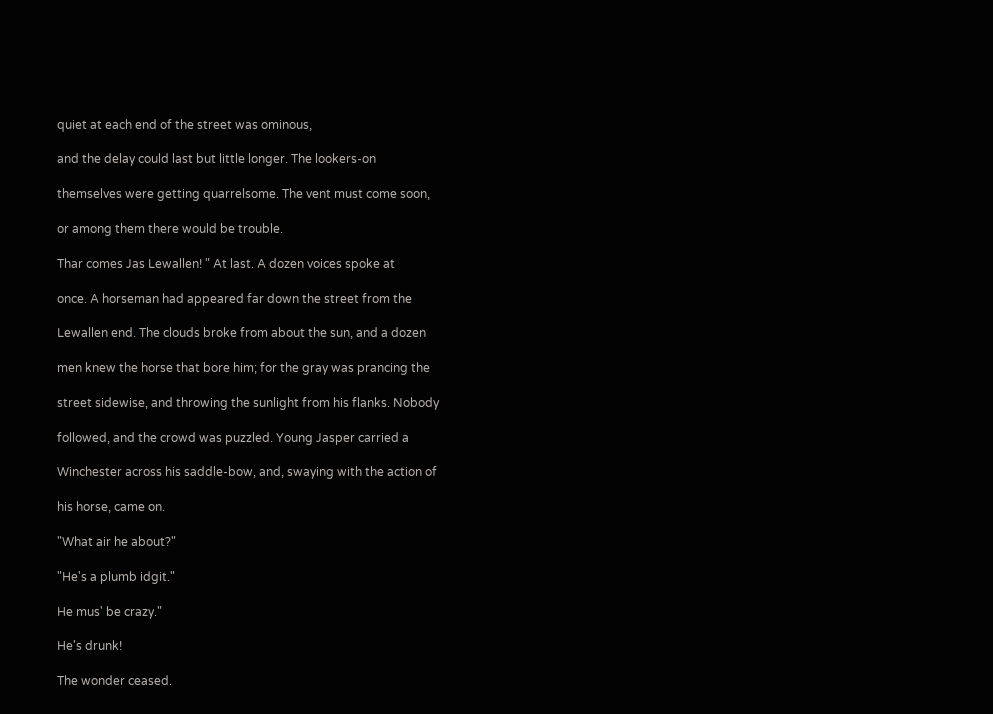quiet at each end of the street was ominous,

and the delay could last but little longer. The lookers-on

themselves were getting quarrelsome. The vent must come soon,

or among them there would be trouble.

Thar comes Jas Lewallen! " At last. A dozen voices spoke at

once. A horseman had appeared far down the street from the

Lewallen end. The clouds broke from about the sun, and a dozen

men knew the horse that bore him; for the gray was prancing the

street sidewise, and throwing the sunlight from his flanks. Nobody

followed, and the crowd was puzzled. Young Jasper carried a

Winchester across his saddle-bow, and, swaying with the action of

his horse, came on.

"What air he about?"

"He's a plumb idgit."

He mus' be crazy."

He's drunk!

The wonder ceased.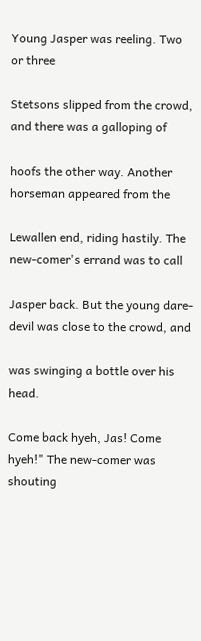Young Jasper was reeling. Two or three

Stetsons slipped from the crowd, and there was a galloping of

hoofs the other way. Another horseman appeared from the

Lewallen end, riding hastily. The new-comer's errand was to call

Jasper back. But the young dare-devil was close to the crowd, and

was swinging a bottle over his head.

Come back hyeh, Jas! Come hyeh!" The new-comer was shouting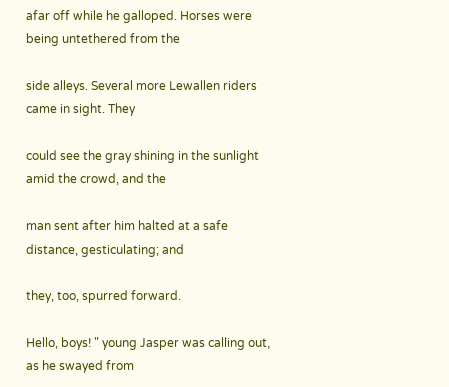afar off while he galloped. Horses were being untethered from the

side alleys. Several more Lewallen riders came in sight. They

could see the gray shining in the sunlight amid the crowd, and the

man sent after him halted at a safe distance, gesticulating; and

they, too, spurred forward.

Hello, boys! " young Jasper was calling out, as he swayed from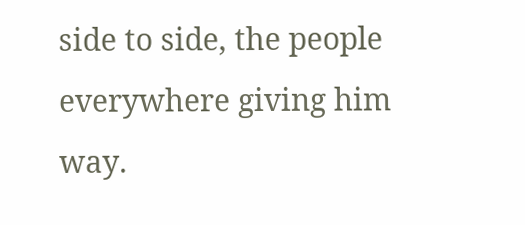side to side, the people everywhere giving him way.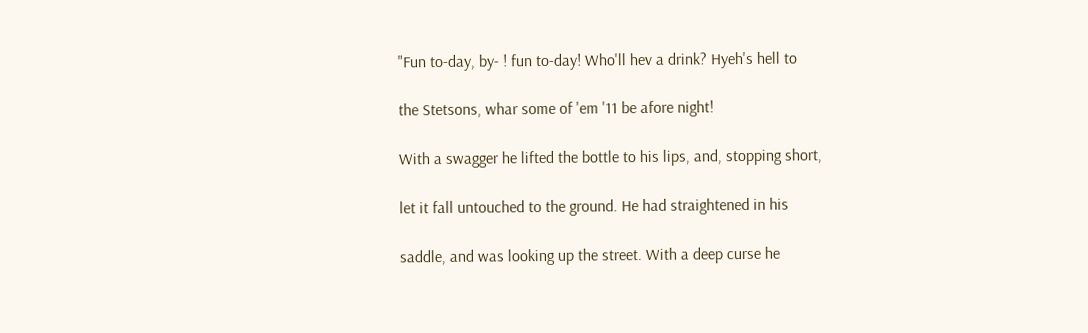"Fun to-day, by- ! fun to-day! Who'll hev a drink? Hyeh's hell to

the Stetsons, whar some of 'em '11 be afore night!

With a swagger he lifted the bottle to his lips, and, stopping short,

let it fall untouched to the ground. He had straightened in his

saddle, and was looking up the street. With a deep curse he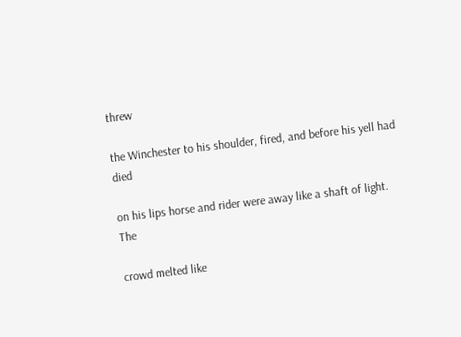threw

the Winchester to his shoulder, fired, and before his yell had died

on his lips horse and rider were away like a shaft of light. The

crowd melted like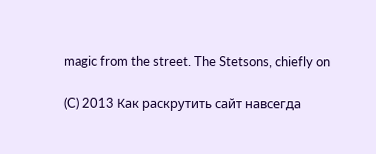magic from the street. The Stetsons, chiefly on

(C) 2013 Как раскрутить сайт навсегда